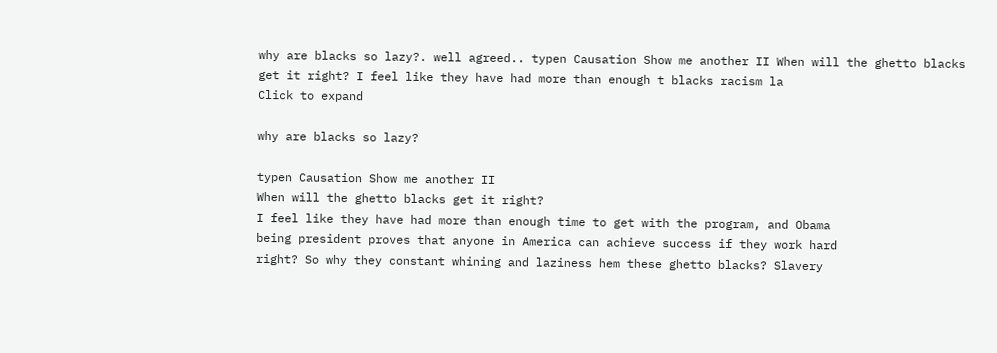why are blacks so lazy?. well agreed.. typen Causation Show me another II When will the ghetto blacks get it right? I feel like they have had more than enough t blacks racism la
Click to expand

why are blacks so lazy?

typen Causation Show me another II
When will the ghetto blacks get it right?
I feel like they have had more than enough time to get with the program, and Obama
being president proves that anyone in America can achieve success if they work hard
right? So why they constant whining and laziness hem these ghetto blacks? Slavery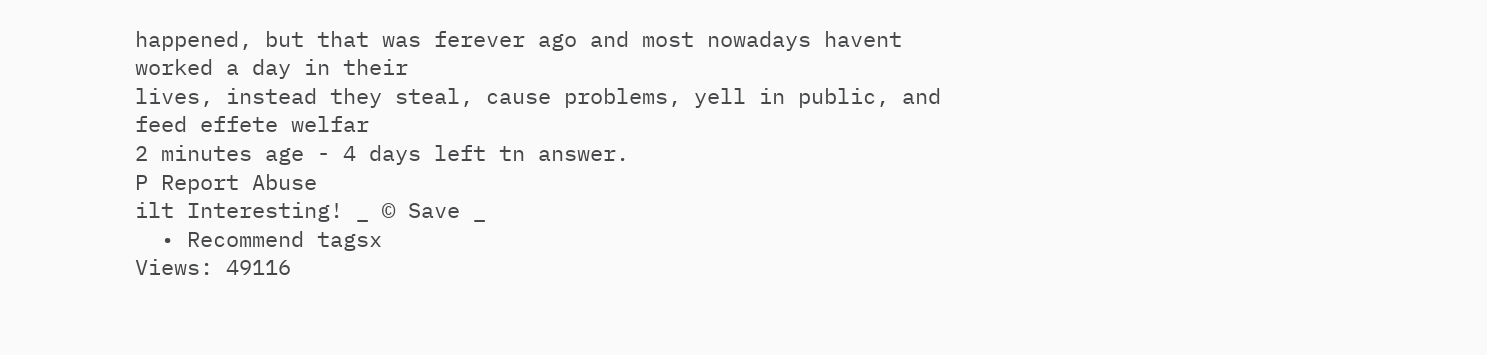happened, but that was ferever ago and most nowadays havent worked a day in their
lives, instead they steal, cause problems, yell in public, and feed effete welfar
2 minutes age - 4 days left tn answer.
P Report Abuse
ilt Interesting! _ © Save _
  • Recommend tagsx
Views: 49116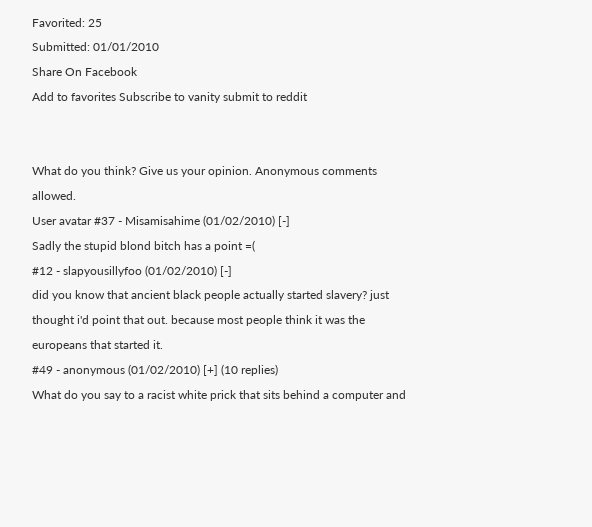Favorited: 25
Submitted: 01/01/2010
Share On Facebook
Add to favorites Subscribe to vanity submit to reddit


What do you think? Give us your opinion. Anonymous comments allowed.
User avatar #37 - Misamisahime (01/02/2010) [-]
Sadly the stupid blond bitch has a point =(
#12 - slapyousillyfoo (01/02/2010) [-]
did you know that ancient black people actually started slavery? just thought i'd point that out. because most people think it was the europeans that started it.
#49 - anonymous (01/02/2010) [+] (10 replies)
What do you say to a racist white prick that sits behind a computer and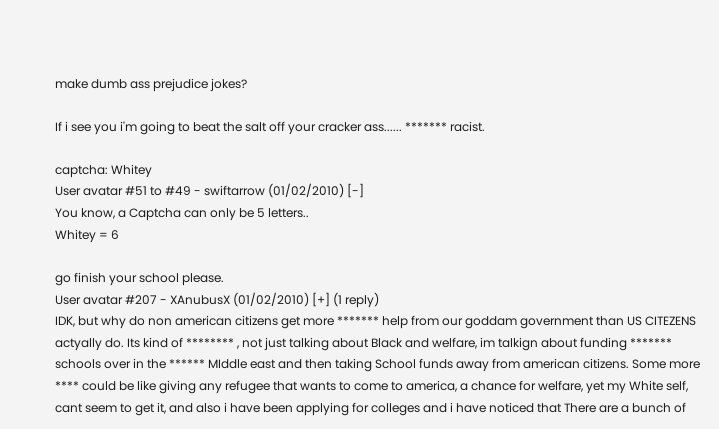make dumb ass prejudice jokes?

If i see you i'm going to beat the salt off your cracker ass...... ******* racist.

captcha: Whitey
User avatar #51 to #49 - swiftarrow (01/02/2010) [-]
You know, a Captcha can only be 5 letters..
Whitey = 6

go finish your school please.
User avatar #207 - XAnubusX (01/02/2010) [+] (1 reply)
IDK, but why do non american citizens get more ******* help from our goddam government than US CITEZENS actyally do. Its kind of ******** , not just talking about Black and welfare, im talkign about funding ******* schools over in the ****** MIddle east and then taking School funds away from american citizens. Some more **** could be like giving any refugee that wants to come to america, a chance for welfare, yet my White self, cant seem to get it, and also i have been applying for colleges and i have noticed that There are a bunch of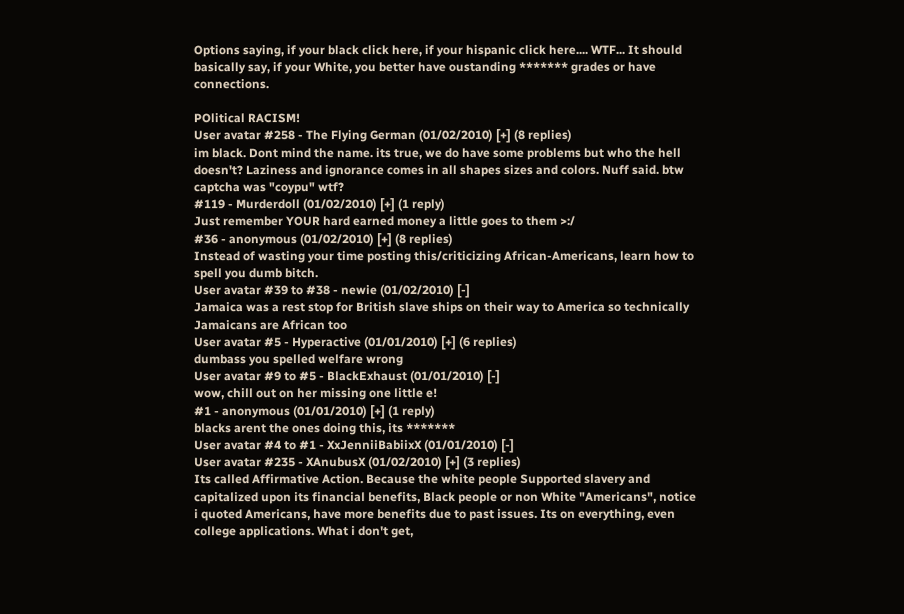Options saying, if your black click here, if your hispanic click here.... WTF... It should basically say, if your White, you better have oustanding ******* grades or have connections.

POlitical RACISM!
User avatar #258 - The Flying German (01/02/2010) [+] (8 replies)
im black. Dont mind the name. its true, we do have some problems but who the hell doesn't? Laziness and ignorance comes in all shapes sizes and colors. Nuff said. btw captcha was "coypu" wtf?
#119 - Murderdoll (01/02/2010) [+] (1 reply)
Just remember YOUR hard earned money a little goes to them >:/
#36 - anonymous (01/02/2010) [+] (8 replies)
Instead of wasting your time posting this/criticizing African-Americans, learn how to spell you dumb bitch.
User avatar #39 to #38 - newie (01/02/2010) [-]
Jamaica was a rest stop for British slave ships on their way to America so technically Jamaicans are African too
User avatar #5 - Hyperactive (01/01/2010) [+] (6 replies)
dumbass you spelled welfare wrong
User avatar #9 to #5 - BlackExhaust (01/01/2010) [-]
wow, chill out on her missing one little e!
#1 - anonymous (01/01/2010) [+] (1 reply)
blacks arent the ones doing this, its *******
User avatar #4 to #1 - XxJenniiBabiixX (01/01/2010) [-]
User avatar #235 - XAnubusX (01/02/2010) [+] (3 replies)
Its called Affirmative Action. Because the white people Supported slavery and capitalized upon its financial benefits, Black people or non White "Americans", notice i quoted Americans, have more benefits due to past issues. Its on everything, even college applications. What i don't get,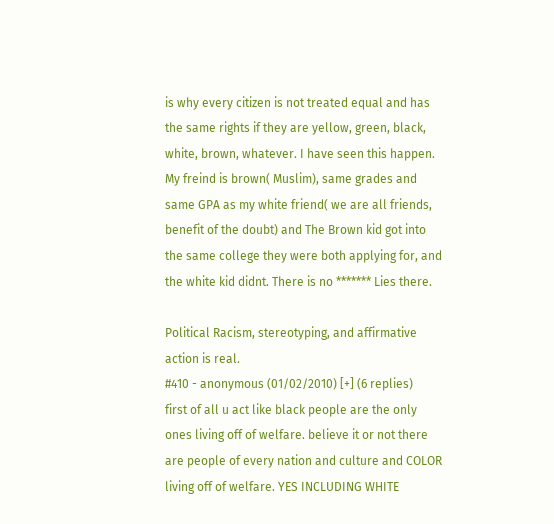is why every citizen is not treated equal and has the same rights if they are yellow, green, black, white, brown, whatever. I have seen this happen. My freind is brown( Muslim), same grades and same GPA as my white friend( we are all friends, benefit of the doubt) and The Brown kid got into the same college they were both applying for, and the white kid didnt. There is no ******* Lies there.

Political Racism, stereotyping, and affirmative action is real.
#410 - anonymous (01/02/2010) [+] (6 replies)
first of all u act like black people are the only ones living off of welfare. believe it or not there are people of every nation and culture and COLOR living off of welfare. YES INCLUDING WHITE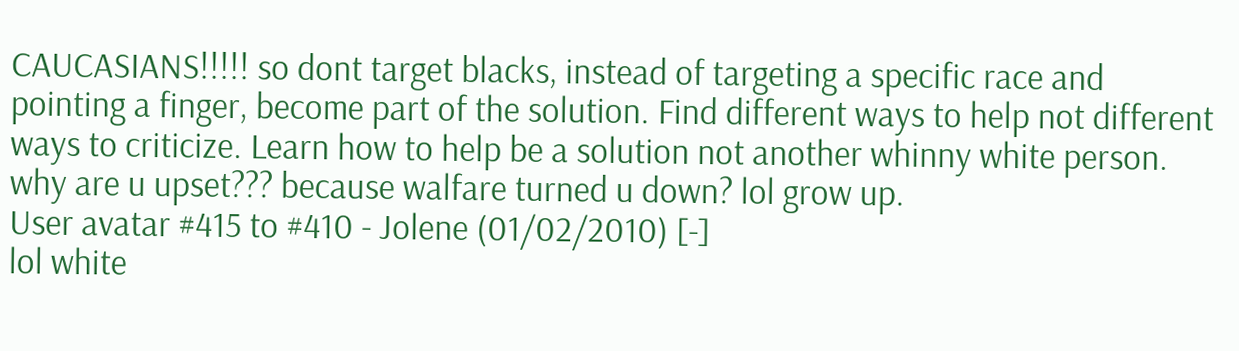CAUCASIANS!!!!! so dont target blacks, instead of targeting a specific race and pointing a finger, become part of the solution. Find different ways to help not different ways to criticize. Learn how to help be a solution not another whinny white person. why are u upset??? because walfare turned u down? lol grow up.
User avatar #415 to #410 - Jolene (01/02/2010) [-]
lol white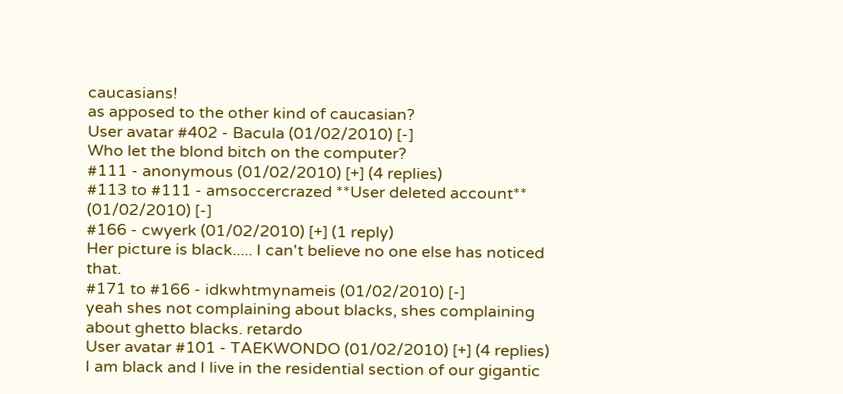caucasians!
as apposed to the other kind of caucasian?
User avatar #402 - Bacula (01/02/2010) [-]
Who let the blond bitch on the computer?
#111 - anonymous (01/02/2010) [+] (4 replies)
#113 to #111 - amsoccercrazed **User deleted account** (01/02/2010) [-]
#166 - cwyerk (01/02/2010) [+] (1 reply)
Her picture is black..... I can't believe no one else has noticed that.
#171 to #166 - idkwhtmynameis (01/02/2010) [-]
yeah shes not complaining about blacks, shes complaining about ghetto blacks. retardo
User avatar #101 - TAEKWONDO (01/02/2010) [+] (4 replies)
I am black and I live in the residential section of our gigantic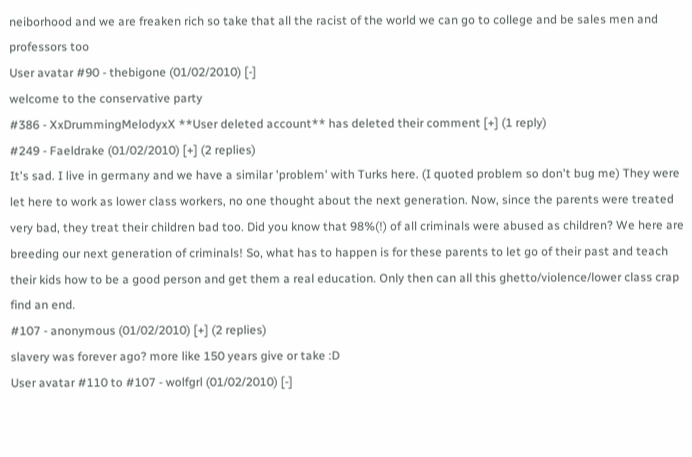neiborhood and we are freaken rich so take that all the racist of the world we can go to college and be sales men and professors too
User avatar #90 - thebigone (01/02/2010) [-]
welcome to the conservative party
#386 - XxDrummingMelodyxX **User deleted account** has deleted their comment [+] (1 reply)
#249 - Faeldrake (01/02/2010) [+] (2 replies)
It's sad. I live in germany and we have a similar 'problem' with Turks here. (I quoted problem so don't bug me) They were let here to work as lower class workers, no one thought about the next generation. Now, since the parents were treated very bad, they treat their children bad too. Did you know that 98%(!) of all criminals were abused as children? We here are breeding our next generation of criminals! So, what has to happen is for these parents to let go of their past and teach their kids how to be a good person and get them a real education. Only then can all this ghetto/violence/lower class crap find an end.
#107 - anonymous (01/02/2010) [+] (2 replies)
slavery was forever ago? more like 150 years give or take :D
User avatar #110 to #107 - wolfgrl (01/02/2010) [-]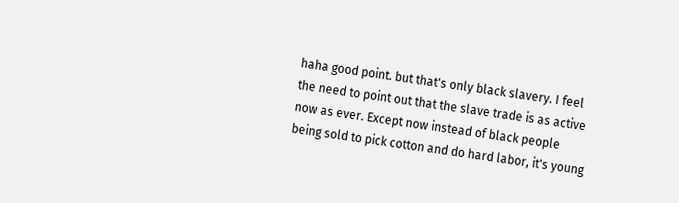haha good point. but that's only black slavery. I feel the need to point out that the slave trade is as active now as ever. Except now instead of black people being sold to pick cotton and do hard labor, it's young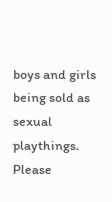boys and girls being sold as sexual playthings. Please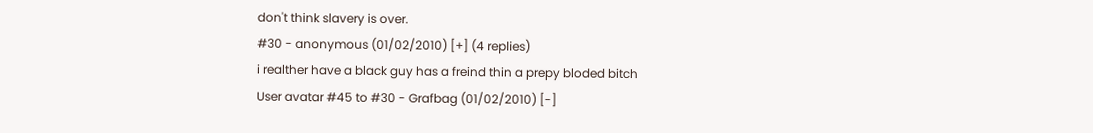don't think slavery is over.
#30 - anonymous (01/02/2010) [+] (4 replies)
i realther have a black guy has a freind thin a prepy bloded bitch
User avatar #45 to #30 - Grafbag (01/02/2010) [-]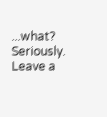...what? Seriously.
Leave a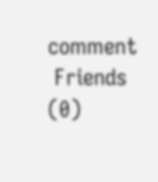comment
 Friends (0)